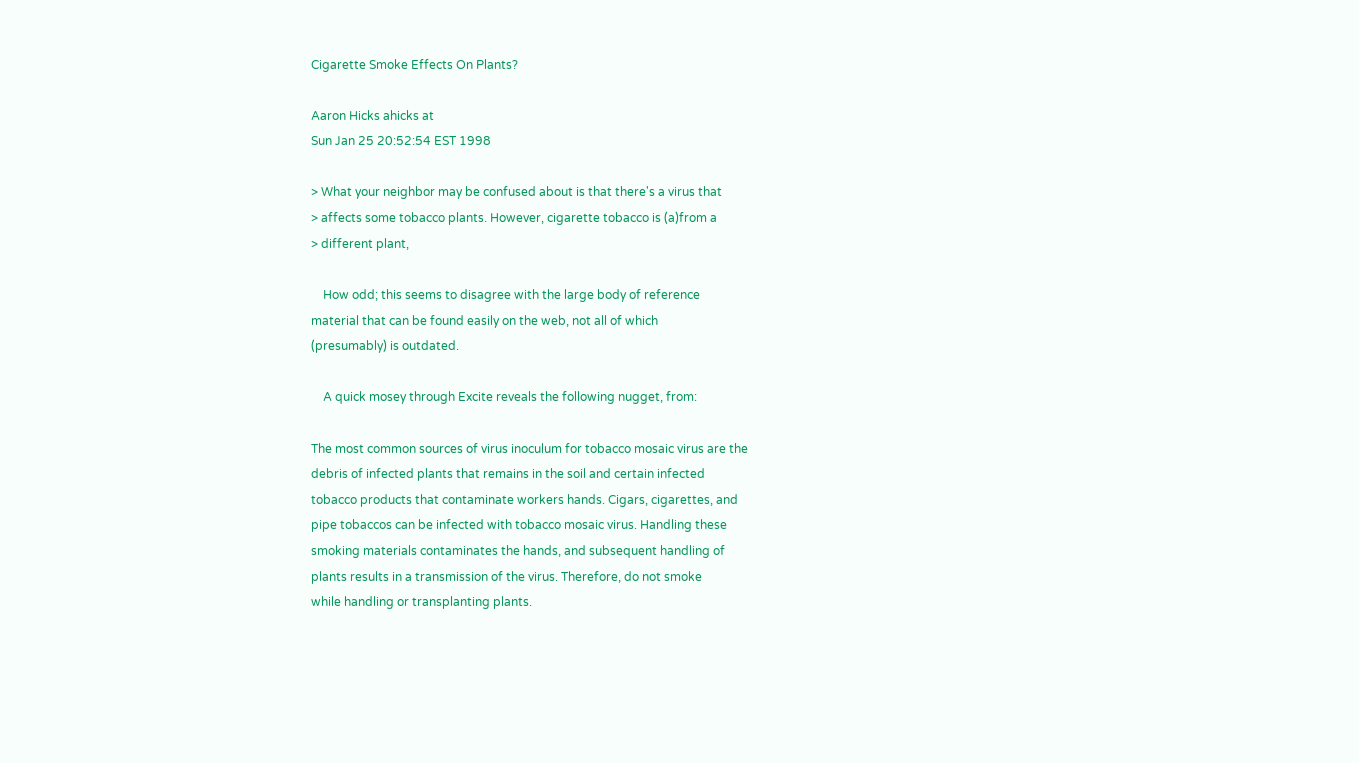Cigarette Smoke Effects On Plants?

Aaron Hicks ahicks at
Sun Jan 25 20:52:54 EST 1998

> What your neighbor may be confused about is that there's a virus that
> affects some tobacco plants. However, cigarette tobacco is (a)from a
> different plant,

    How odd; this seems to disagree with the large body of reference
material that can be found easily on the web, not all of which
(presumably) is outdated.

    A quick mosey through Excite reveals the following nugget, from:

The most common sources of virus inoculum for tobacco mosaic virus are the
debris of infected plants that remains in the soil and certain infected
tobacco products that contaminate workers hands. Cigars, cigarettes, and
pipe tobaccos can be infected with tobacco mosaic virus. Handling these
smoking materials contaminates the hands, and subsequent handling of
plants results in a transmission of the virus. Therefore, do not smoke
while handling or transplanting plants.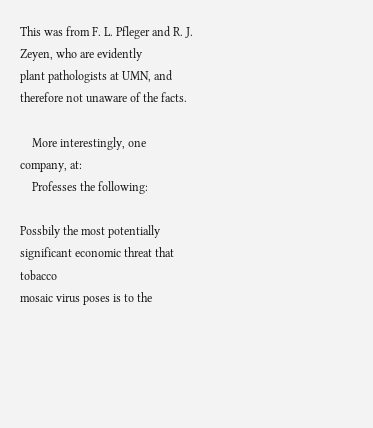This was from F. L. Pfleger and R. J. Zeyen, who are evidently
plant pathologists at UMN, and therefore not unaware of the facts.

    More interestingly, one company, at:
    Professes the following:

Possbily the most potentially significant economic threat that tobacco
mosaic virus poses is to the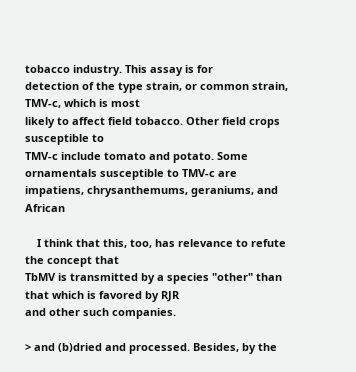tobacco industry. This assay is for
detection of the type strain, or common strain, TMV-c, which is most
likely to affect field tobacco. Other field crops susceptible to
TMV-c include tomato and potato. Some ornamentals susceptible to TMV-c are
impatiens, chrysanthemums, geraniums, and African

    I think that this, too, has relevance to refute the concept that
TbMV is transmitted by a species "other" than that which is favored by RJR
and other such companies.

> and (b)dried and processed. Besides, by the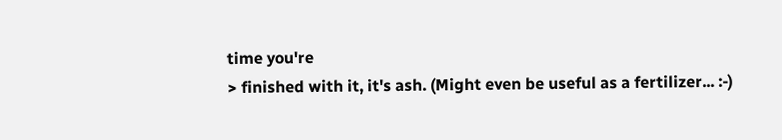time you're
> finished with it, it's ash. (Might even be useful as a fertilizer... :-)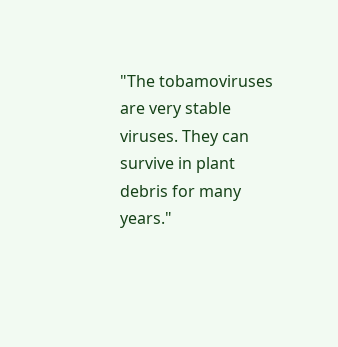"The tobamoviruses are very stable viruses. They can survive in plant
debris for many years."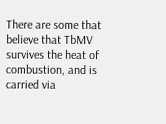There are some that believe that TbMV survives the heat of
combustion, and is carried via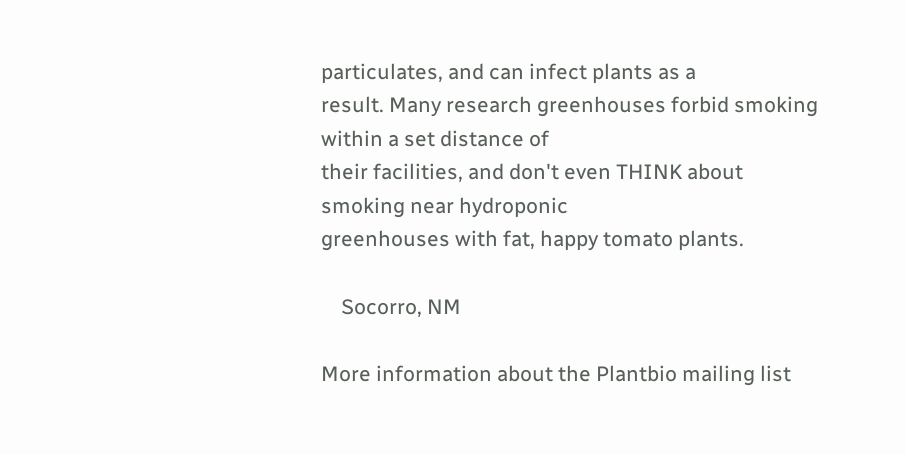particulates, and can infect plants as a
result. Many research greenhouses forbid smoking within a set distance of
their facilities, and don't even THINK about smoking near hydroponic
greenhouses with fat, happy tomato plants.

    Socorro, NM

More information about the Plantbio mailing list